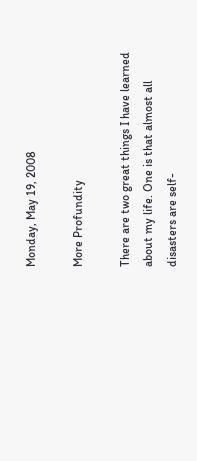Monday, May 19, 2008

More Profundity

There are two great things I have learned about my life. One is that almost all disasters are self-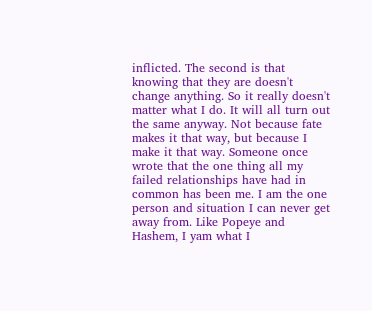inflicted. The second is that knowing that they are doesn't change anything. So it really doesn't matter what I do. It will all turn out the same anyway. Not because fate makes it that way, but because I make it that way. Someone once wrote that the one thing all my failed relationships have had in common has been me. I am the one person and situation I can never get away from. Like Popeye and Hashem, I yam what I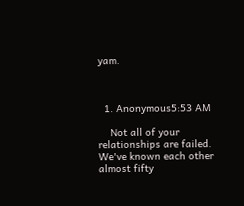yam.



  1. Anonymous5:53 AM

    Not all of your relationships are failed. We've known each other almost fifty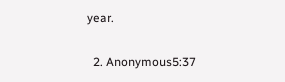year.

  2. Anonymous5:37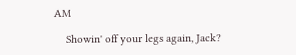AM

    Showin' off your legs again, Jack?